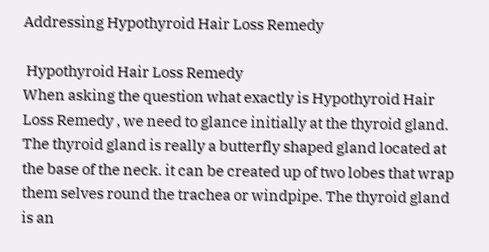Addressing Hypothyroid Hair Loss Remedy

 Hypothyroid Hair Loss Remedy
When asking the question what exactly is Hypothyroid Hair Loss Remedy , we need to glance initially at the thyroid gland. The thyroid gland is really a butterfly shaped gland located at the base of the neck. it can be created up of two lobes that wrap them selves round the trachea or windpipe. The thyroid gland is an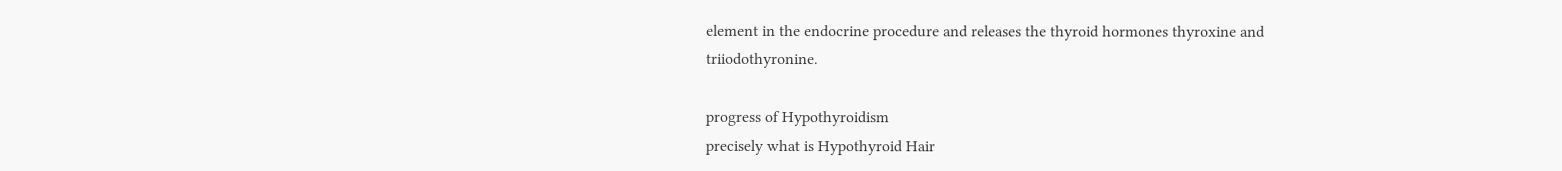element in the endocrine procedure and releases the thyroid hormones thyroxine and triiodothyronine.

progress of Hypothyroidism
precisely what is Hypothyroid Hair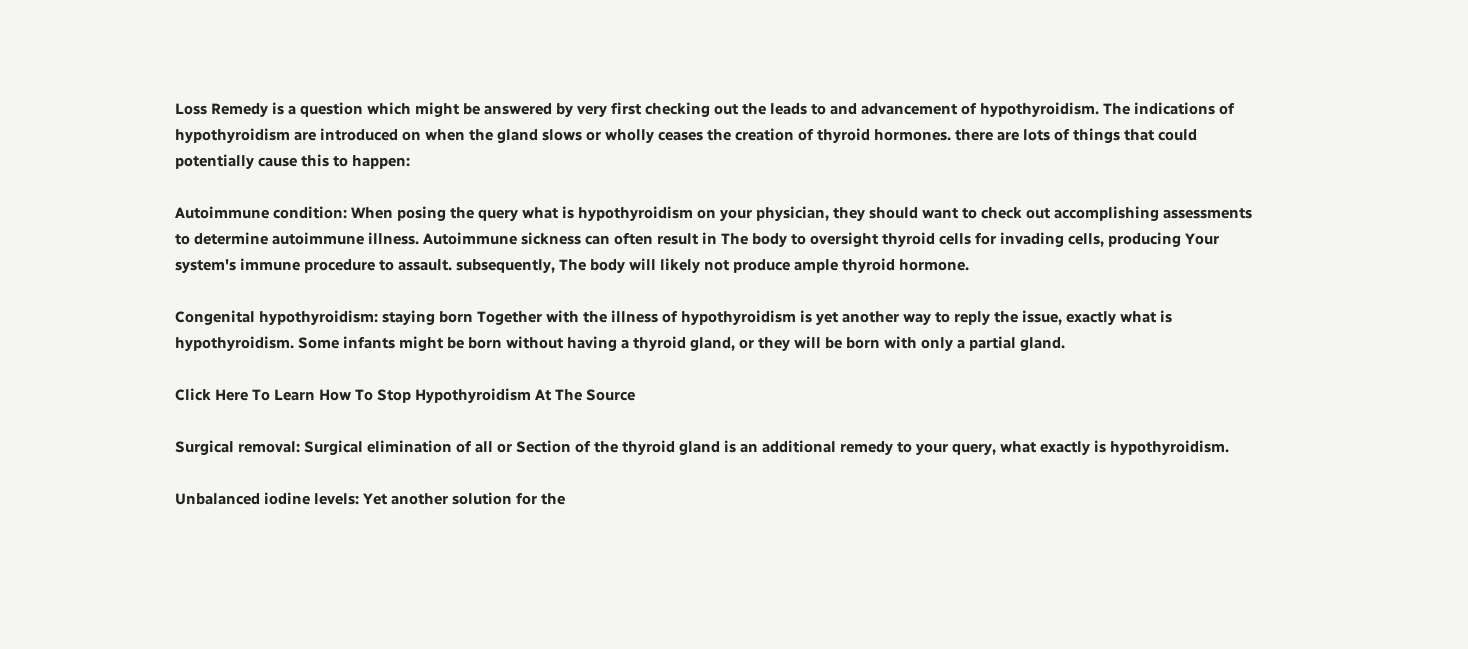Loss Remedy is a question which might be answered by very first checking out the leads to and advancement of hypothyroidism. The indications of hypothyroidism are introduced on when the gland slows or wholly ceases the creation of thyroid hormones. there are lots of things that could potentially cause this to happen:

Autoimmune condition: When posing the query what is hypothyroidism on your physician, they should want to check out accomplishing assessments to determine autoimmune illness. Autoimmune sickness can often result in The body to oversight thyroid cells for invading cells, producing Your system's immune procedure to assault. subsequently, The body will likely not produce ample thyroid hormone.

Congenital hypothyroidism: staying born Together with the illness of hypothyroidism is yet another way to reply the issue, exactly what is hypothyroidism. Some infants might be born without having a thyroid gland, or they will be born with only a partial gland.

Click Here To Learn How To Stop Hypothyroidism At The Source

Surgical removal: Surgical elimination of all or Section of the thyroid gland is an additional remedy to your query, what exactly is hypothyroidism.

Unbalanced iodine levels: Yet another solution for the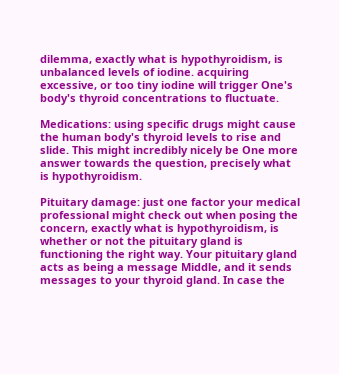dilemma, exactly what is hypothyroidism, is unbalanced levels of iodine. acquiring excessive, or too tiny iodine will trigger One's body's thyroid concentrations to fluctuate.

Medications: using specific drugs might cause the human body's thyroid levels to rise and slide. This might incredibly nicely be One more answer towards the question, precisely what is hypothyroidism.

Pituitary damage: just one factor your medical professional might check out when posing the concern, exactly what is hypothyroidism, is whether or not the pituitary gland is functioning the right way. Your pituitary gland acts as being a message Middle, and it sends messages to your thyroid gland. In case the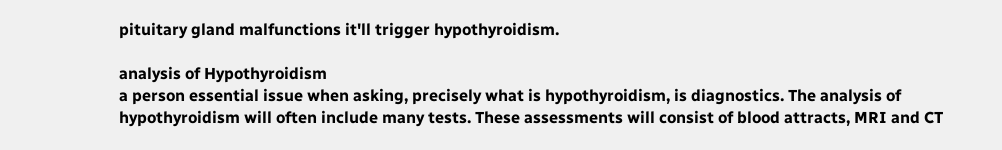pituitary gland malfunctions it'll trigger hypothyroidism.

analysis of Hypothyroidism
a person essential issue when asking, precisely what is hypothyroidism, is diagnostics. The analysis of hypothyroidism will often include many tests. These assessments will consist of blood attracts, MRI and CT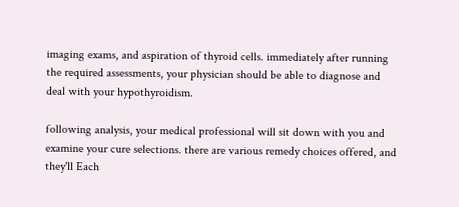imaging exams, and aspiration of thyroid cells. immediately after running the required assessments, your physician should be able to diagnose and deal with your hypothyroidism.

following analysis, your medical professional will sit down with you and examine your cure selections. there are various remedy choices offered, and they'll Each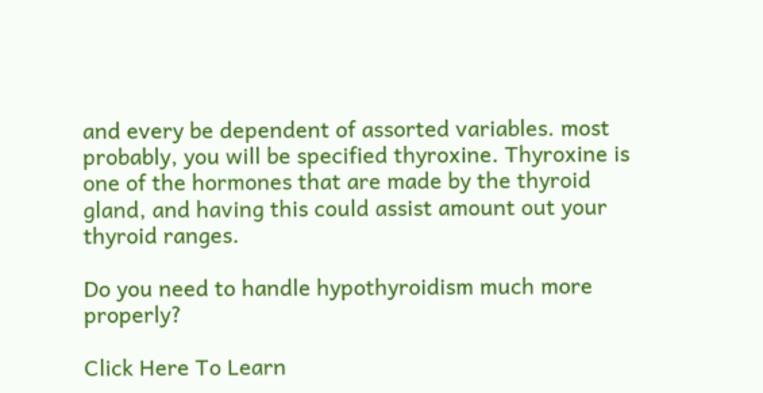and every be dependent of assorted variables. most probably, you will be specified thyroxine. Thyroxine is one of the hormones that are made by the thyroid gland, and having this could assist amount out your thyroid ranges.

Do you need to handle hypothyroidism much more properly?

Click Here To Learn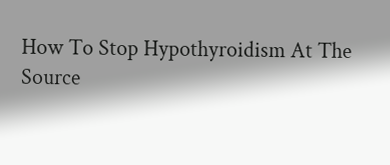How To Stop Hypothyroidism At The Source